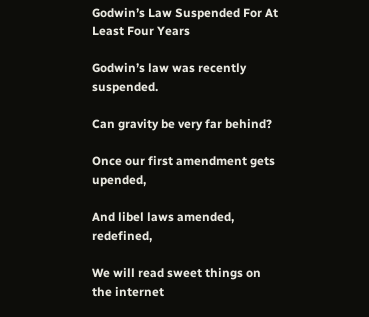Godwin’s Law Suspended For At Least Four Years

Godwin’s law was recently suspended.

Can gravity be very far behind?

Once our first amendment gets upended,

And libel laws amended, redefined,

We will read sweet things on the internet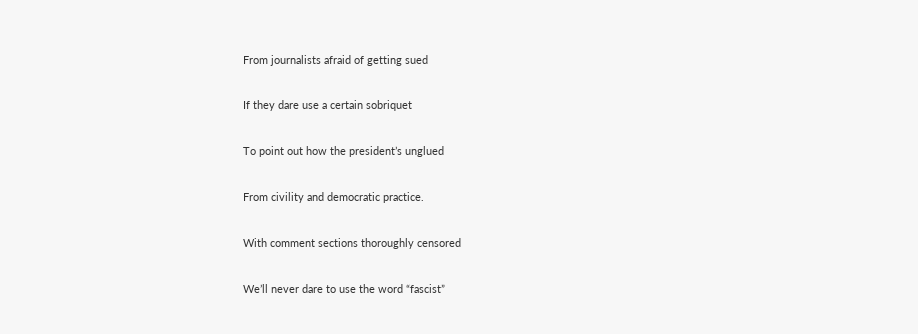From journalists afraid of getting sued

If they dare use a certain sobriquet

To point out how the president’s unglued

From civility and democratic practice.

With comment sections thoroughly censored

We’ll never dare to use the word “fascist”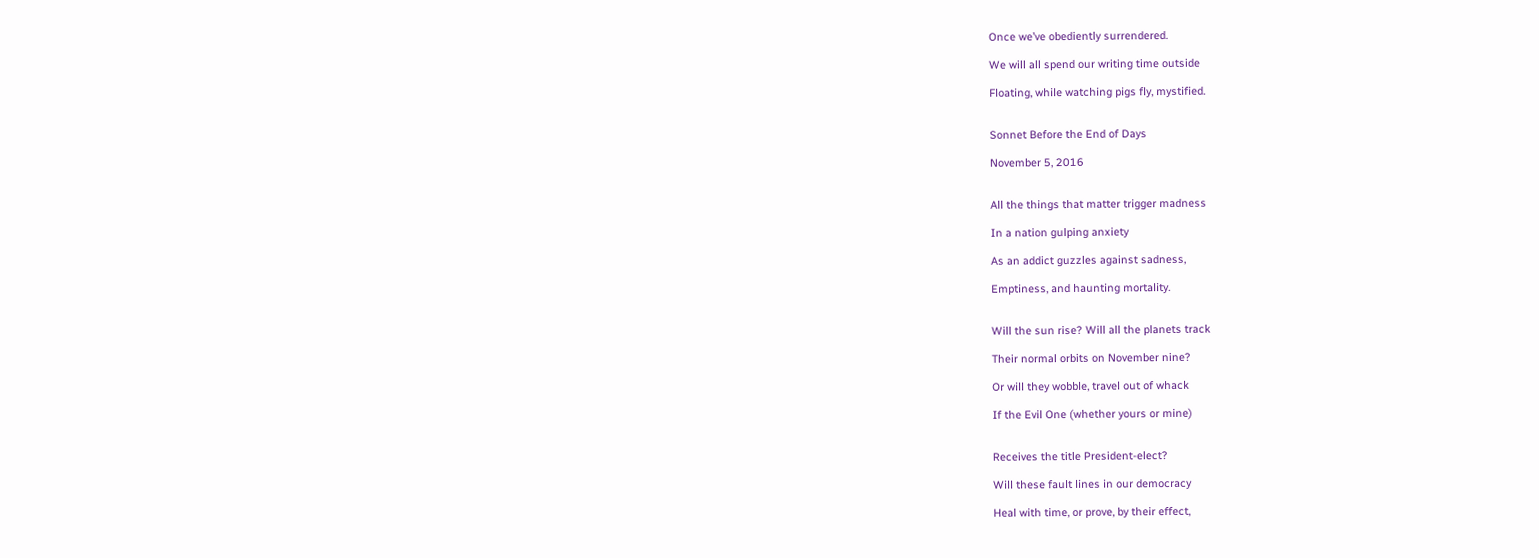Once we’ve obediently surrendered.

We will all spend our writing time outside

Floating, while watching pigs fly, mystified.


Sonnet Before the End of Days

November 5, 2016


All the things that matter trigger madness

In a nation gulping anxiety

As an addict guzzles against sadness,

Emptiness, and haunting mortality.


Will the sun rise? Will all the planets track

Their normal orbits on November nine?

Or will they wobble, travel out of whack

If the Evil One (whether yours or mine)


Receives the title President-elect?

Will these fault lines in our democracy

Heal with time, or prove, by their effect,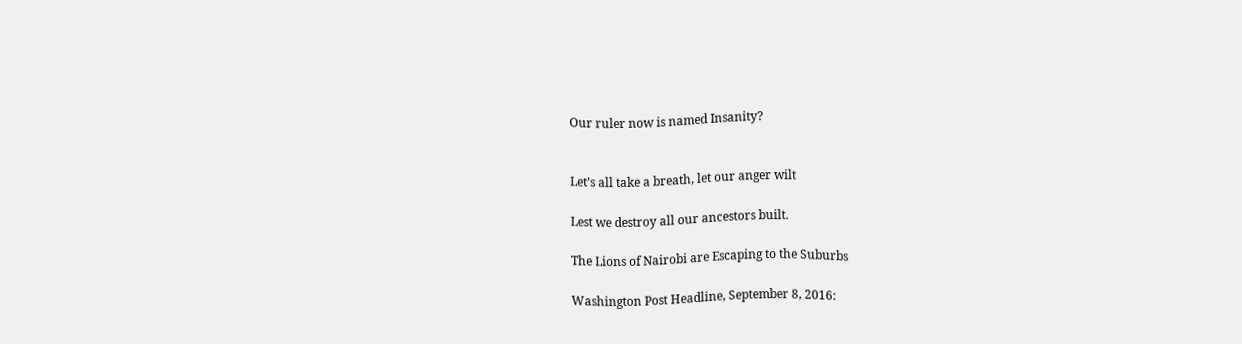Our ruler now is named Insanity?


Let’s all take a breath, let our anger wilt

Lest we destroy all our ancestors built.

The Lions of Nairobi are Escaping to the Suburbs

Washington Post Headline, September 8, 2016: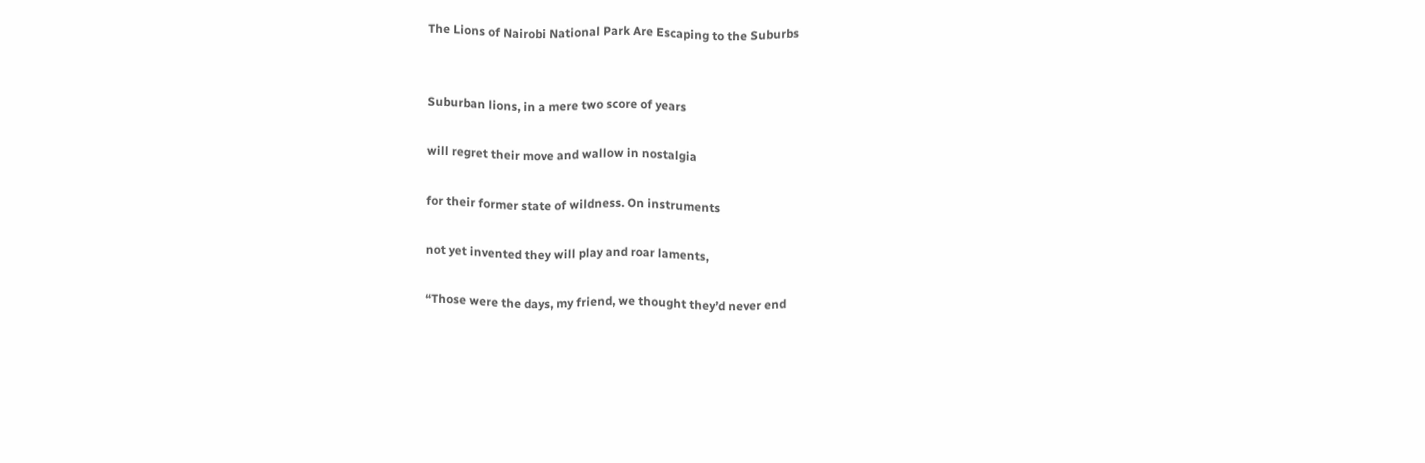The Lions of Nairobi National Park Are Escaping to the Suburbs


Suburban lions, in a mere two score of years

will regret their move and wallow in nostalgia

for their former state of wildness. On instruments

not yet invented they will play and roar laments,

“Those were the days, my friend, we thought they’d never end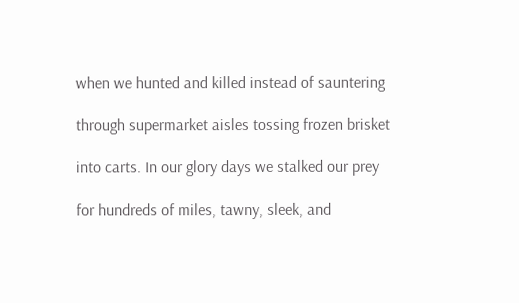when we hunted and killed instead of sauntering

through supermarket aisles tossing frozen brisket

into carts. In our glory days we stalked our prey

for hundreds of miles, tawny, sleek, and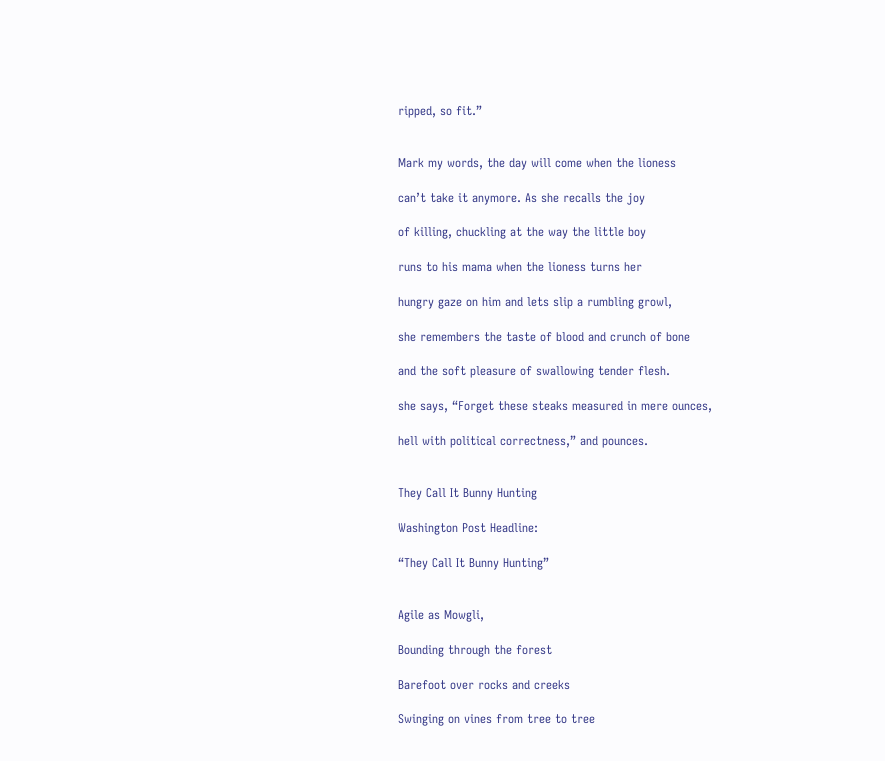ripped, so fit.”


Mark my words, the day will come when the lioness

can’t take it anymore. As she recalls the joy

of killing, chuckling at the way the little boy

runs to his mama when the lioness turns her

hungry gaze on him and lets slip a rumbling growl,

she remembers the taste of blood and crunch of bone

and the soft pleasure of swallowing tender flesh.

she says, “Forget these steaks measured in mere ounces,

hell with political correctness,” and pounces.


They Call It Bunny Hunting

Washington Post Headline:

“They Call It Bunny Hunting”


Agile as Mowgli,

Bounding through the forest

Barefoot over rocks and creeks

Swinging on vines from tree to tree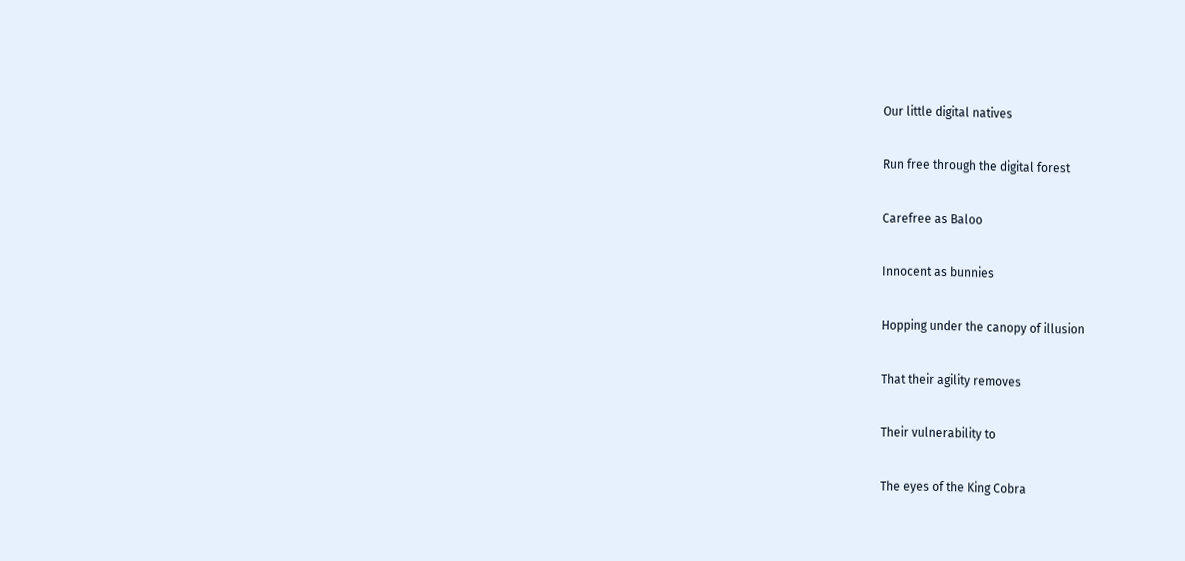Our little digital natives

Run free through the digital forest

Carefree as Baloo

Innocent as bunnies

Hopping under the canopy of illusion

That their agility removes

Their vulnerability to

The eyes of the King Cobra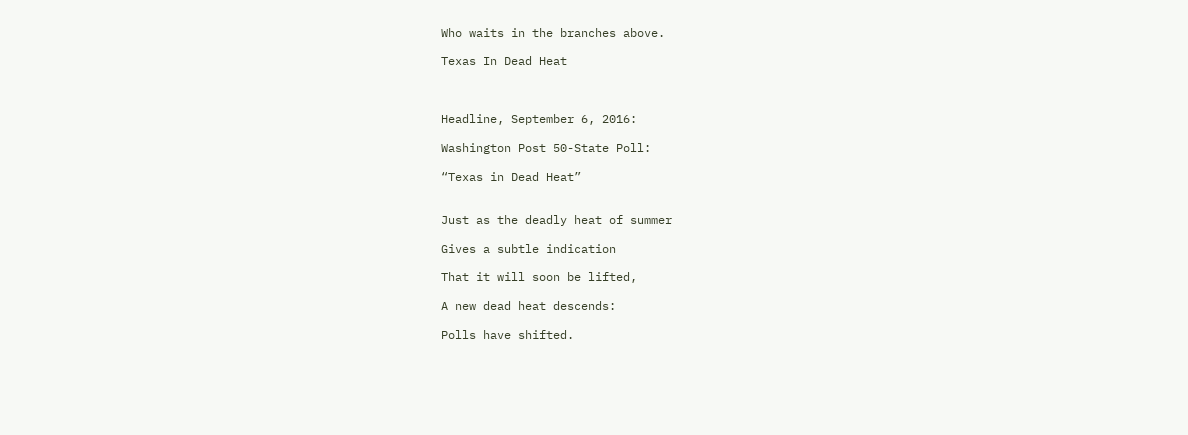Who waits in the branches above.

Texas In Dead Heat



Headline, September 6, 2016:

Washington Post 50-State Poll:

“Texas in Dead Heat”


Just as the deadly heat of summer

Gives a subtle indication

That it will soon be lifted,

A new dead heat descends:

Polls have shifted.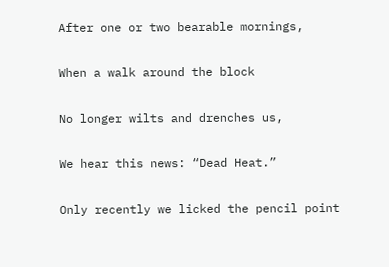After one or two bearable mornings,

When a walk around the block

No longer wilts and drenches us,

We hear this news: “Dead Heat.”

Only recently we licked the pencil point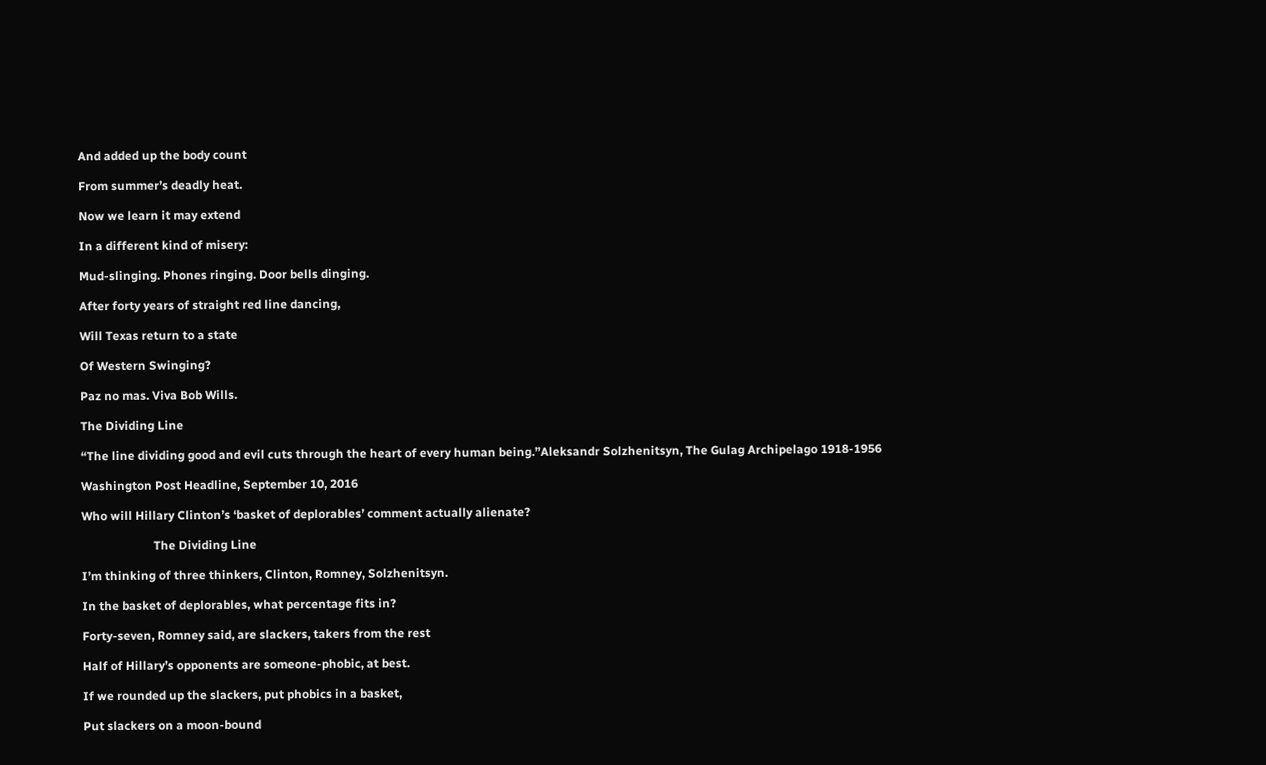And added up the body count

From summer’s deadly heat.

Now we learn it may extend

In a different kind of misery:

Mud-slinging. Phones ringing. Door bells dinging.

After forty years of straight red line dancing,

Will Texas return to a state

Of Western Swinging?

Paz no mas. Viva Bob Wills.

The Dividing Line

“The line dividing good and evil cuts through the heart of every human being.”Aleksandr Solzhenitsyn, The Gulag Archipelago 1918-1956

Washington Post Headline, September 10, 2016

Who will Hillary Clinton’s ‘basket of deplorables’ comment actually alienate?

                        The Dividing Line

I’m thinking of three thinkers, Clinton, Romney, Solzhenitsyn.

In the basket of deplorables, what percentage fits in?

Forty-seven, Romney said, are slackers, takers from the rest

Half of Hillary’s opponents are someone-phobic, at best.

If we rounded up the slackers, put phobics in a basket,

Put slackers on a moon-bound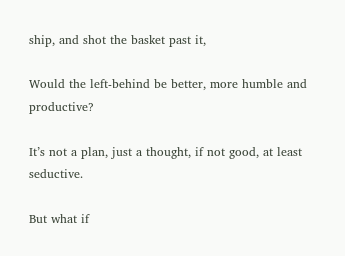ship, and shot the basket past it,

Would the left-behind be better, more humble and productive?

It’s not a plan, just a thought, if not good, at least seductive.

But what if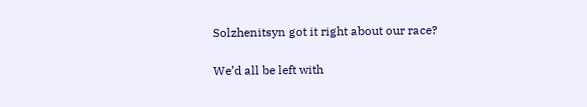Solzhenitsyn got it right about our race?

We’d all be left with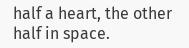half a heart, the other half in space.